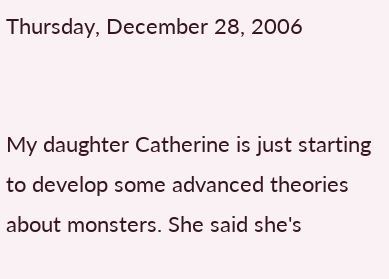Thursday, December 28, 2006


My daughter Catherine is just starting to develop some advanced theories about monsters. She said she's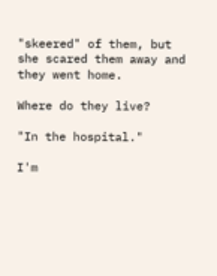"skeered" of them, but she scared them away and they went home.

Where do they live?

"In the hospital."

I'm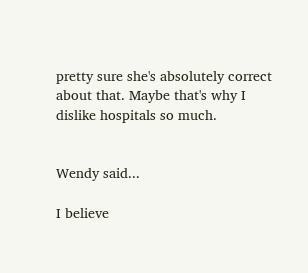pretty sure she's absolutely correct about that. Maybe that's why I dislike hospitals so much.


Wendy said...

I believe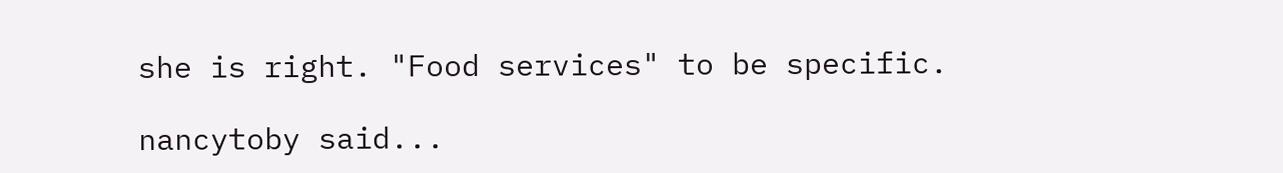she is right. "Food services" to be specific.

nancytoby said...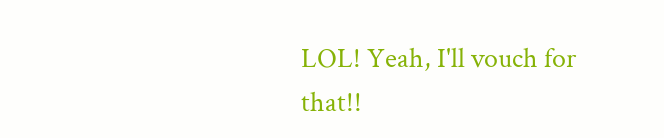LOL! Yeah, I'll vouch for that!!